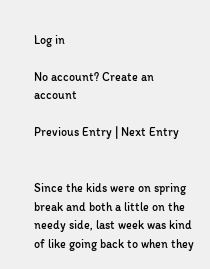Log in

No account? Create an account

Previous Entry | Next Entry


Since the kids were on spring break and both a little on the needy side, last week was kind of like going back to when they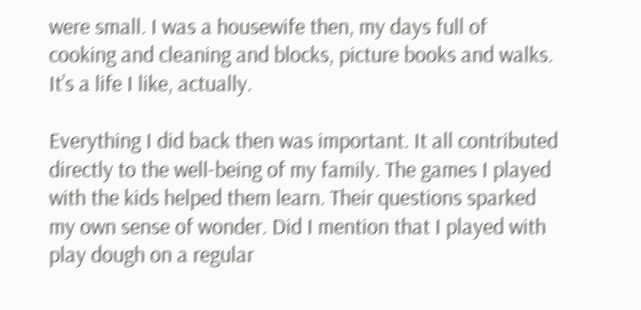were small. I was a housewife then, my days full of cooking and cleaning and blocks, picture books and walks. It’s a life I like, actually.

Everything I did back then was important. It all contributed directly to the well-being of my family. The games I played with the kids helped them learn. Their questions sparked my own sense of wonder. Did I mention that I played with play dough on a regular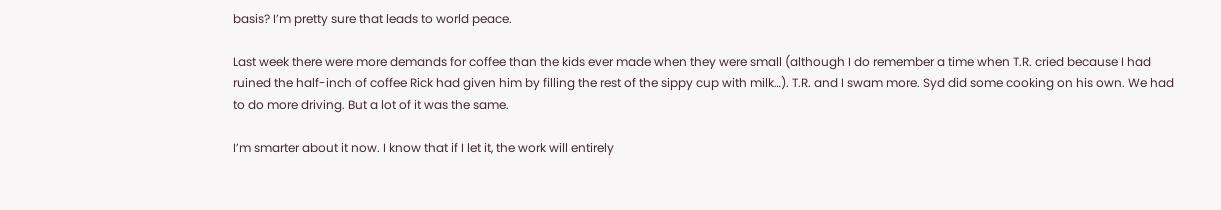basis? I’m pretty sure that leads to world peace.

Last week there were more demands for coffee than the kids ever made when they were small (although I do remember a time when T.R. cried because I had ruined the half-inch of coffee Rick had given him by filling the rest of the sippy cup with milk…). T.R. and I swam more. Syd did some cooking on his own. We had to do more driving. But a lot of it was the same.

I’m smarter about it now. I know that if I let it, the work will entirely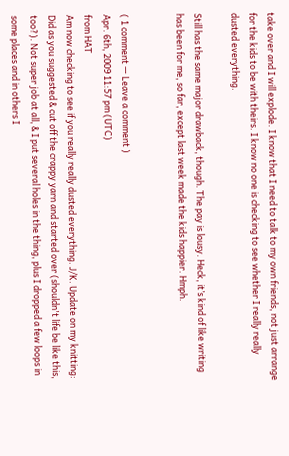take over and I will explode. I know that I need to talk to my own friends, not just arrange for the kids to be with theirs. I know no one is checking to see whether I really really dusted everything.

Still has the same major drawback, though. The pay is lousy. Heck, it’s kind of like writing has been for me, so far, except last week made the kids happier. Hmph.


( 1 comment — Leave a comment )
Apr. 6th, 2009 11:57 pm (UTC)
from HAT
Am now checking to see if you really really dusted everything. J/K. Update on my knitting: Did as you suggested & cut off the crappy yarn and started over (shouldn't life be like this, too?). Not super job at all, & I put several holes in the thing, plus I dropped a few loops in some places and in others I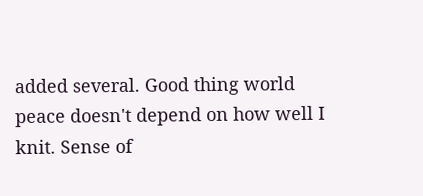added several. Good thing world peace doesn't depend on how well I knit. Sense of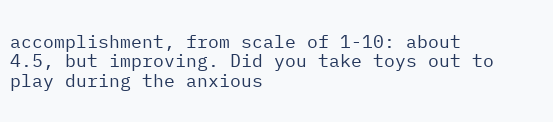accomplishment, from scale of 1-10: about 4.5, but improving. Did you take toys out to play during the anxious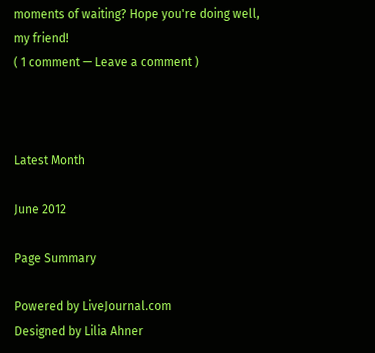moments of waiting? Hope you're doing well, my friend!
( 1 comment — Leave a comment )



Latest Month

June 2012

Page Summary

Powered by LiveJournal.com
Designed by Lilia Ahner